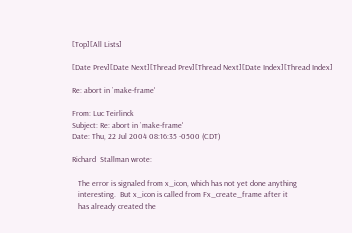[Top][All Lists]

[Date Prev][Date Next][Thread Prev][Thread Next][Date Index][Thread Index]

Re: abort in `make-frame'

From: Luc Teirlinck
Subject: Re: abort in `make-frame'
Date: Thu, 22 Jul 2004 08:16:35 -0500 (CDT)

Richard  Stallman wrote:

   The error is signaled from x_icon, which has not yet done anything
   interesting.  But x_icon is called from Fx_create_frame after it
   has already created the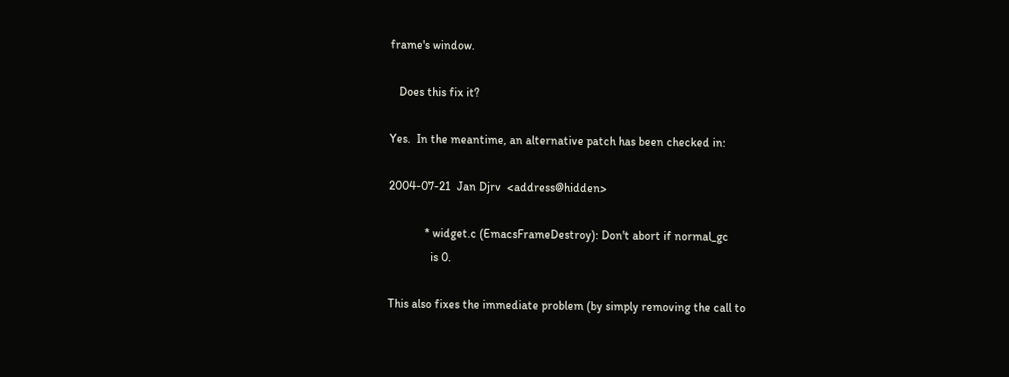frame's window.

   Does this fix it?

Yes.  In the meantime, an alternative patch has been checked in:

2004-07-21  Jan Djrv  <address@hidden>

            * widget.c (EmacsFrameDestroy): Don't abort if normal_gc
              is 0.

This also fixes the immediate problem (by simply removing the call to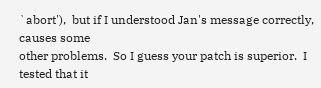`abort'),  but if I understood Jan's message correctly, causes some
other problems.  So I guess your patch is superior.  I tested that it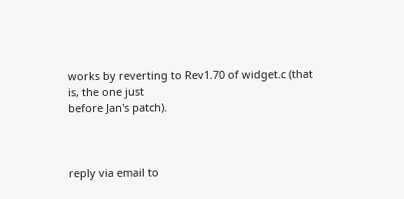works by reverting to Rev1.70 of widget.c (that is, the one just
before Jan's patch).



reply via email to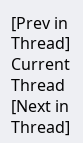[Prev in Thread] Current Thread [Next in Thread]